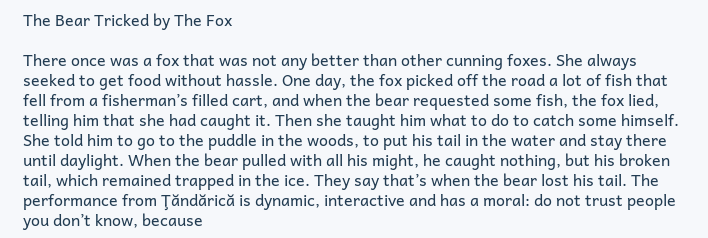The Bear Tricked by The Fox

There once was a fox that was not any better than other cunning foxes. She always seeked to get food without hassle. One day, the fox picked off the road a lot of fish that fell from a fisherman’s filled cart, and when the bear requested some fish, the fox lied, telling him that she had caught it. Then she taught him what to do to catch some himself. She told him to go to the puddle in the woods, to put his tail in the water and stay there until daylight. When the bear pulled with all his might, he caught nothing, but his broken tail, which remained trapped in the ice. They say that’s when the bear lost his tail. The performance from Ţăndărică is dynamic, interactive and has a moral: do not trust people you don’t know, because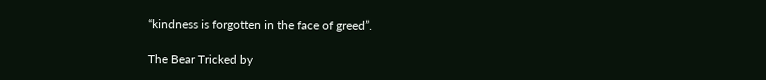“kindness is forgotten in the face of greed”.

The Bear Tricked by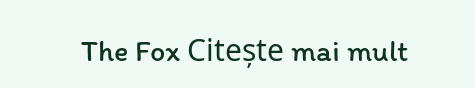The Fox Citește mai mult